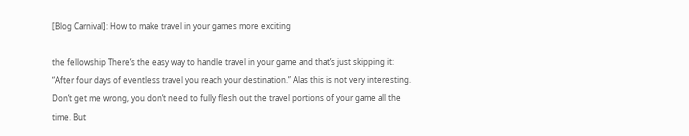[Blog Carnival]: How to make travel in your games more exciting

the fellowship There’s the easy way to handle travel in your game and that’s just skipping it: “After four days of eventless travel you reach your destination.” Alas this is not very interesting. Don’t get me wrong, you don’t need to fully flesh out the travel portions of your game all the time. But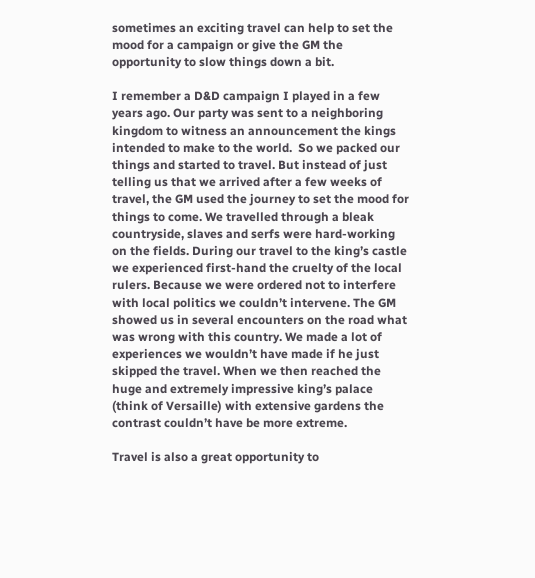sometimes an exciting travel can help to set the mood for a campaign or give the GM the opportunity to slow things down a bit.

I remember a D&D campaign I played in a few years ago. Our party was sent to a neighboring kingdom to witness an announcement the kings intended to make to the world.  So we packed our things and started to travel. But instead of just telling us that we arrived after a few weeks of travel, the GM used the journey to set the mood for things to come. We travelled through a bleak countryside, slaves and serfs were hard-working on the fields. During our travel to the king’s castle we experienced first-hand the cruelty of the local rulers. Because we were ordered not to interfere with local politics we couldn’t intervene. The GM showed us in several encounters on the road what was wrong with this country. We made a lot of experiences we wouldn’t have made if he just skipped the travel. When we then reached the huge and extremely impressive king’s palace (think of Versaille) with extensive gardens the contrast couldn’t have be more extreme.

Travel is also a great opportunity to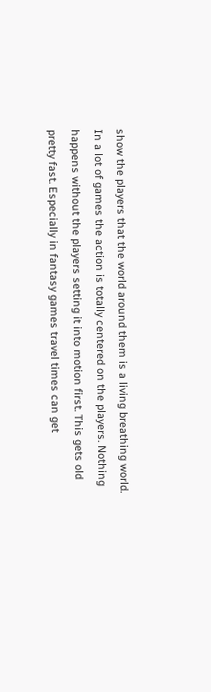show the players that the world around them is a living breathing world. In a lot of games the action is totally centered on the players. Nothing happens without the players setting it into motion first. This gets old pretty fast. Especially in fantasy games travel times can get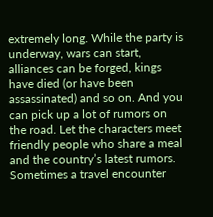extremely long. While the party is underway, wars can start, alliances can be forged, kings have died (or have been assassinated) and so on. And you can pick up a lot of rumors on the road. Let the characters meet friendly people who share a meal and the country’s latest rumors. Sometimes a travel encounter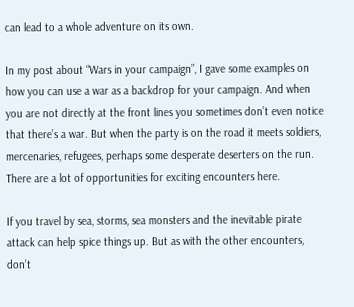can lead to a whole adventure on its own.

In my post about “Wars in your campaign”, I gave some examples on how you can use a war as a backdrop for your campaign. And when you are not directly at the front lines you sometimes don’t even notice that there’s a war. But when the party is on the road it meets soldiers, mercenaries, refugees, perhaps some desperate deserters on the run. There are a lot of opportunities for exciting encounters here.

If you travel by sea, storms, sea monsters and the inevitable pirate attack can help spice things up. But as with the other encounters, don’t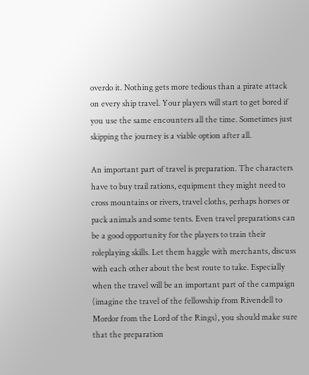overdo it. Nothing gets more tedious than a pirate attack on every ship travel. Your players will start to get bored if you use the same encounters all the time. Sometimes just skipping the journey is a viable option after all.

An important part of travel is preparation. The characters have to buy trail rations, equipment they might need to cross mountains or rivers, travel cloths, perhaps horses or pack animals and some tents. Even travel preparations can be a good opportunity for the players to train their roleplaying skills. Let them haggle with merchants, discuss with each other about the best route to take. Especially when the travel will be an important part of the campaign (imagine the travel of the fellowship from Rivendell to Mordor from the Lord of the Rings), you should make sure that the preparation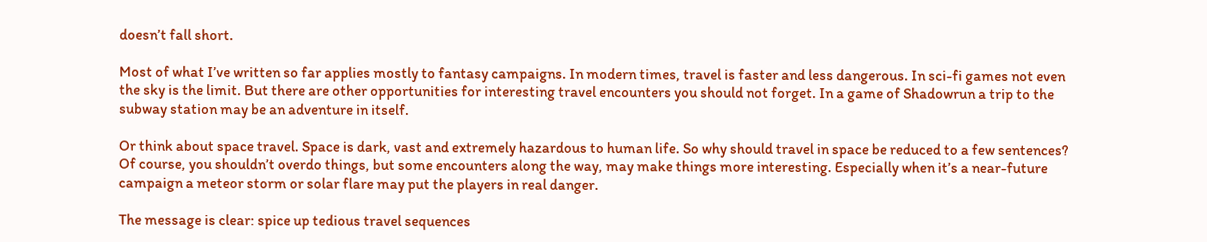doesn’t fall short.

Most of what I’ve written so far applies mostly to fantasy campaigns. In modern times, travel is faster and less dangerous. In sci-fi games not even the sky is the limit. But there are other opportunities for interesting travel encounters you should not forget. In a game of Shadowrun a trip to the subway station may be an adventure in itself.

Or think about space travel. Space is dark, vast and extremely hazardous to human life. So why should travel in space be reduced to a few sentences? Of course, you shouldn’t overdo things, but some encounters along the way, may make things more interesting. Especially when it’s a near-future campaign a meteor storm or solar flare may put the players in real danger.

The message is clear: spice up tedious travel sequences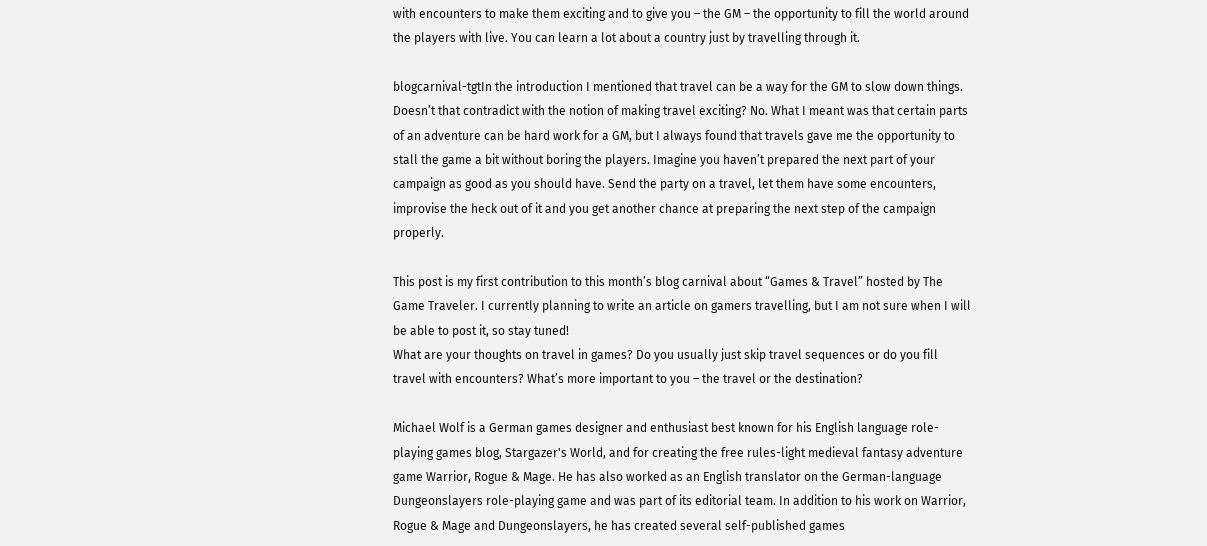with encounters to make them exciting and to give you – the GM – the opportunity to fill the world around the players with live. You can learn a lot about a country just by travelling through it.

blogcarnival-tgtIn the introduction I mentioned that travel can be a way for the GM to slow down things. Doesn’t that contradict with the notion of making travel exciting? No. What I meant was that certain parts of an adventure can be hard work for a GM, but I always found that travels gave me the opportunity to stall the game a bit without boring the players. Imagine you haven’t prepared the next part of your campaign as good as you should have. Send the party on a travel, let them have some encounters, improvise the heck out of it and you get another chance at preparing the next step of the campaign properly.

This post is my first contribution to this month’s blog carnival about “Games & Travel” hosted by The Game Traveler. I currently planning to write an article on gamers travelling, but I am not sure when I will be able to post it, so stay tuned!
What are your thoughts on travel in games? Do you usually just skip travel sequences or do you fill travel with encounters? What’s more important to you – the travel or the destination?

Michael Wolf is a German games designer and enthusiast best known for his English language role-playing games blog, Stargazer's World, and for creating the free rules-light medieval fantasy adventure game Warrior, Rogue & Mage. He has also worked as an English translator on the German-language Dungeonslayers role-playing game and was part of its editorial team. In addition to his work on Warrior, Rogue & Mage and Dungeonslayers, he has created several self-published games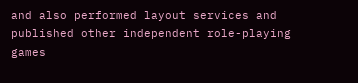and also performed layout services and published other independent role-playing games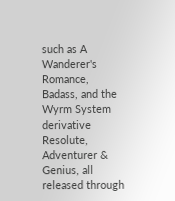such as A Wanderer's Romance, Badass, and the Wyrm System derivative Resolute, Adventurer & Genius, all released through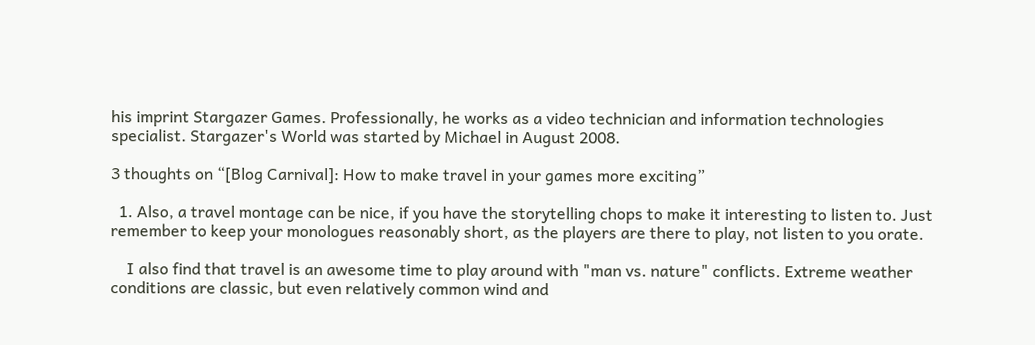his imprint Stargazer Games. Professionally, he works as a video technician and information technologies specialist. Stargazer's World was started by Michael in August 2008.

3 thoughts on “[Blog Carnival]: How to make travel in your games more exciting”

  1. Also, a travel montage can be nice, if you have the storytelling chops to make it interesting to listen to. Just remember to keep your monologues reasonably short, as the players are there to play, not listen to you orate.

    I also find that travel is an awesome time to play around with "man vs. nature" conflicts. Extreme weather conditions are classic, but even relatively common wind and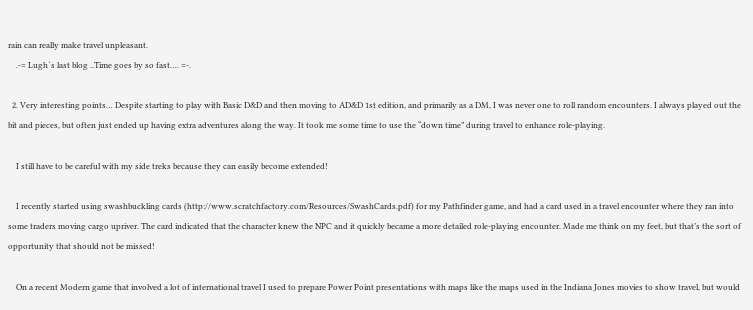rain can really make travel unpleasant.
    .-= Lugh´s last blog ..Time goes by so fast…. =-.

  2. Very interesting points… Despite starting to play with Basic D&D and then moving to AD&D 1st edition, and primarily as a DM, I was never one to roll random encounters. I always played out the bit and pieces, but often just ended up having extra adventures along the way. It took me some time to use the “down time” during travel to enhance role-playing.

    I still have to be careful with my side treks because they can easily become extended!

    I recently started using swashbuckling cards (http://www.scratchfactory.com/Resources/SwashCards.pdf) for my Pathfinder game, and had a card used in a travel encounter where they ran into some traders moving cargo upriver. The card indicated that the character knew the NPC and it quickly became a more detailed role-playing encounter. Made me think on my feet, but that’s the sort of opportunity that should not be missed!

    On a recent Modern game that involved a lot of international travel I used to prepare Power Point presentations with maps like the maps used in the Indiana Jones movies to show travel, but would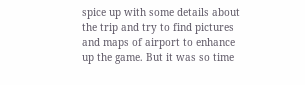spice up with some details about the trip and try to find pictures and maps of airport to enhance up the game. But it was so time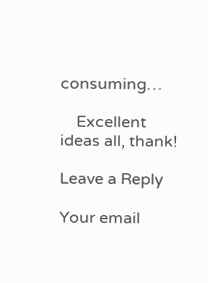consuming…

    Excellent ideas all, thank!

Leave a Reply

Your email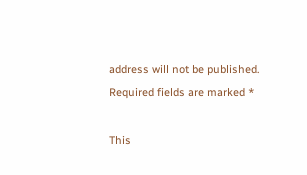address will not be published. Required fields are marked *

This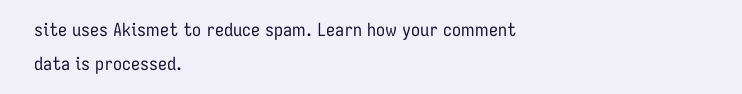site uses Akismet to reduce spam. Learn how your comment data is processed.